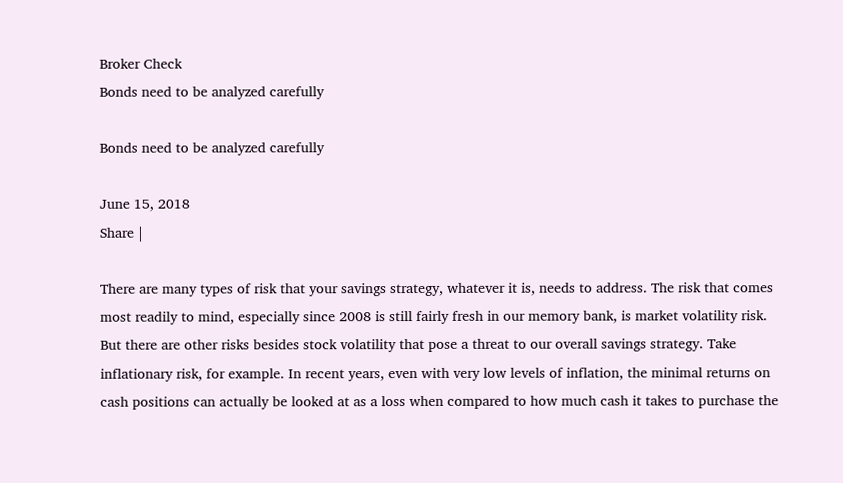Broker Check
Bonds need to be analyzed carefully

Bonds need to be analyzed carefully

June 15, 2018
Share |

There are many types of risk that your savings strategy, whatever it is, needs to address. The risk that comes most readily to mind, especially since 2008 is still fairly fresh in our memory bank, is market volatility risk. But there are other risks besides stock volatility that pose a threat to our overall savings strategy. Take inflationary risk, for example. In recent years, even with very low levels of inflation, the minimal returns on cash positions can actually be looked at as a loss when compared to how much cash it takes to purchase the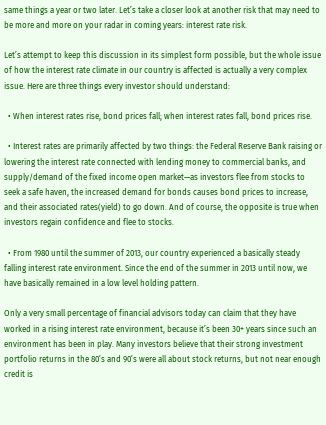same things a year or two later. Let’s take a closer look at another risk that may need to be more and more on your radar in coming years: interest rate risk.

Let’s attempt to keep this discussion in its simplest form possible, but the whole issue of how the interest rate climate in our country is affected is actually a very complex issue. Here are three things every investor should understand:

  • When interest rates rise, bond prices fall; when interest rates fall, bond prices rise.

  • Interest rates are primarily affected by two things: the Federal Reserve Bank raising or lowering the interest rate connected with lending money to commercial banks, and supply/demand of the fixed income open market—as investors flee from stocks to seek a safe haven, the increased demand for bonds causes bond prices to increase, and their associated rates(yield) to go down. And of course, the opposite is true when investors regain confidence and flee to stocks.

  • From 1980 until the summer of 2013, our country experienced a basically steady falling interest rate environment. Since the end of the summer in 2013 until now, we have basically remained in a low level holding pattern.

Only a very small percentage of financial advisors today can claim that they have worked in a rising interest rate environment, because it’s been 30+ years since such an environment has been in play. Many investors believe that their strong investment portfolio returns in the 80’s and 90’s were all about stock returns, but not near enough credit is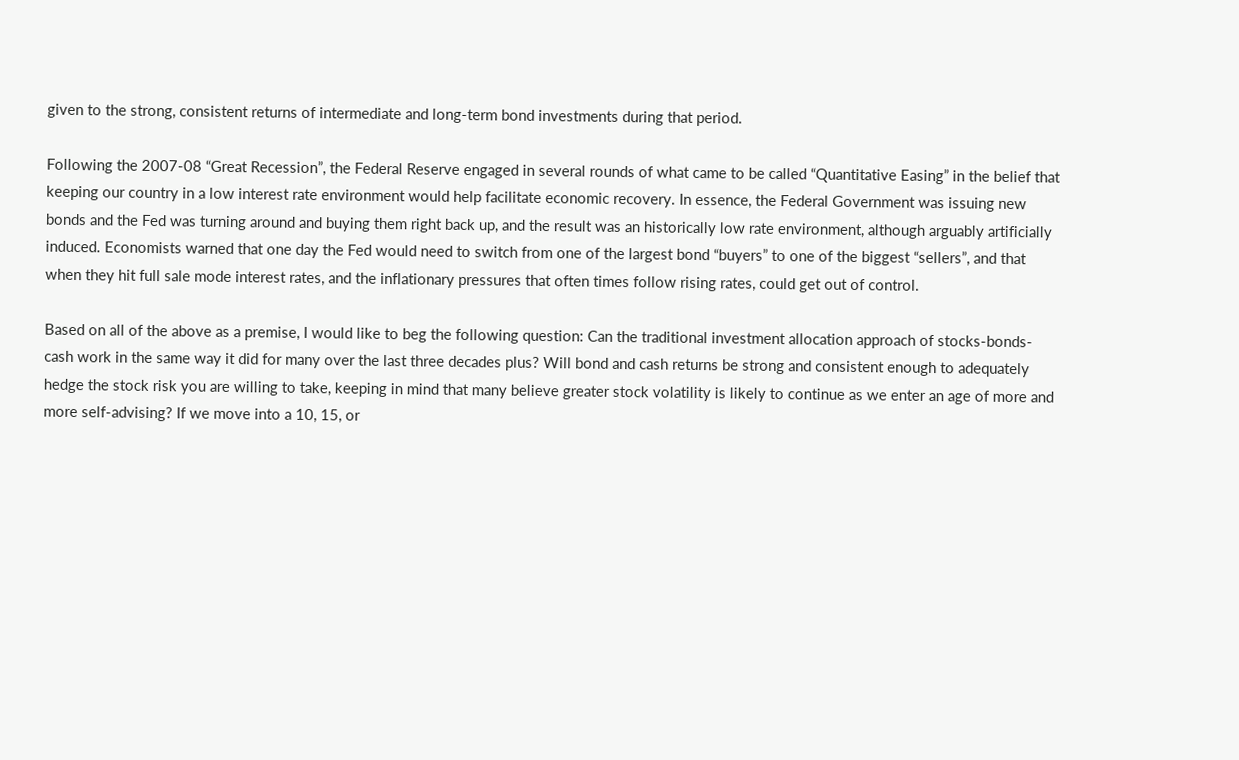given to the strong, consistent returns of intermediate and long-term bond investments during that period.

Following the 2007-08 “Great Recession”, the Federal Reserve engaged in several rounds of what came to be called “Quantitative Easing” in the belief that keeping our country in a low interest rate environment would help facilitate economic recovery. In essence, the Federal Government was issuing new bonds and the Fed was turning around and buying them right back up, and the result was an historically low rate environment, although arguably artificially induced. Economists warned that one day the Fed would need to switch from one of the largest bond “buyers” to one of the biggest “sellers”, and that when they hit full sale mode interest rates, and the inflationary pressures that often times follow rising rates, could get out of control.

Based on all of the above as a premise, I would like to beg the following question: Can the traditional investment allocation approach of stocks-bonds-cash work in the same way it did for many over the last three decades plus? Will bond and cash returns be strong and consistent enough to adequately hedge the stock risk you are willing to take, keeping in mind that many believe greater stock volatility is likely to continue as we enter an age of more and more self-advising? If we move into a 10, 15, or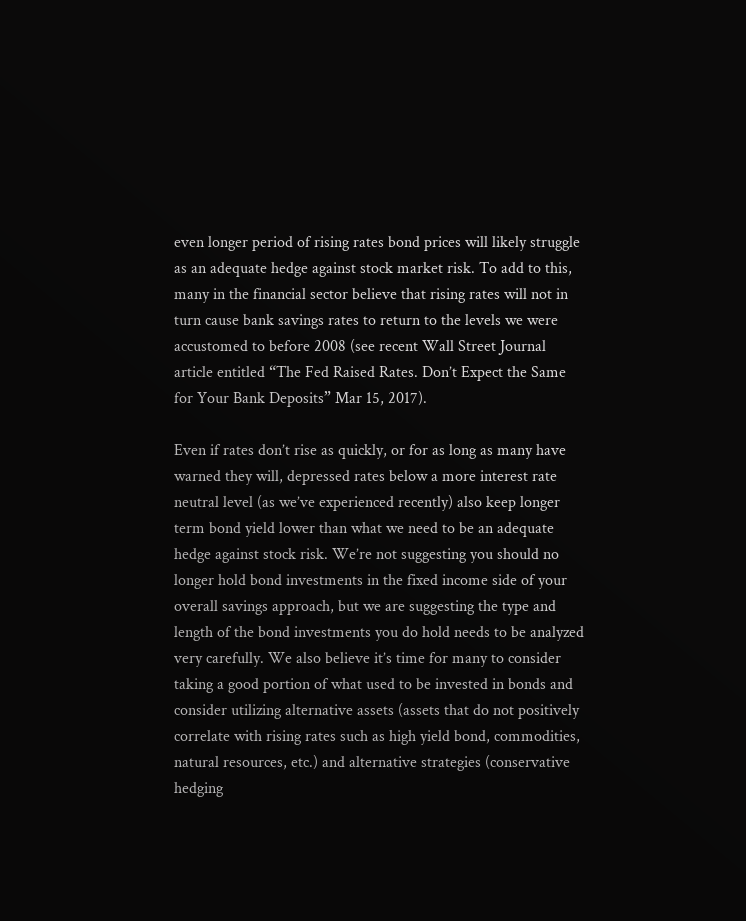even longer period of rising rates bond prices will likely struggle as an adequate hedge against stock market risk. To add to this, many in the financial sector believe that rising rates will not in turn cause bank savings rates to return to the levels we were accustomed to before 2008 (see recent Wall Street Journal article entitled “The Fed Raised Rates. Don’t Expect the Same for Your Bank Deposits” Mar 15, 2017).

Even if rates don’t rise as quickly, or for as long as many have warned they will, depressed rates below a more interest rate neutral level (as we’ve experienced recently) also keep longer term bond yield lower than what we need to be an adequate hedge against stock risk. We’re not suggesting you should no longer hold bond investments in the fixed income side of your overall savings approach, but we are suggesting the type and length of the bond investments you do hold needs to be analyzed very carefully. We also believe it’s time for many to consider taking a good portion of what used to be invested in bonds and consider utilizing alternative assets (assets that do not positively correlate with rising rates such as high yield bond, commodities, natural resources, etc.) and alternative strategies (conservative hedging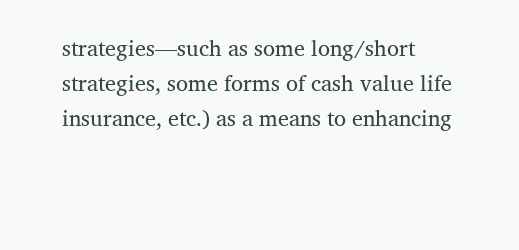strategies—such as some long/short strategies, some forms of cash value life insurance, etc.) as a means to enhancing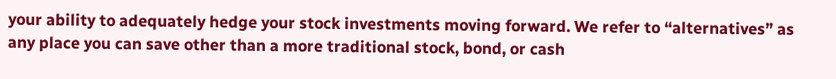your ability to adequately hedge your stock investments moving forward. We refer to “alternatives” as any place you can save other than a more traditional stock, bond, or cash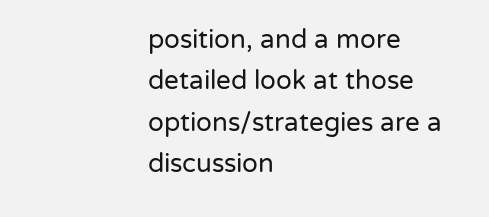position, and a more detailed look at those options/strategies are a discussion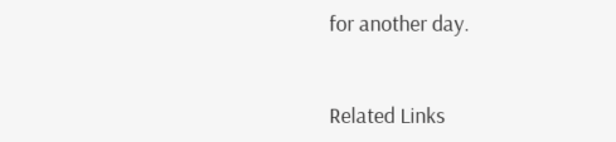for another day.


Related Links